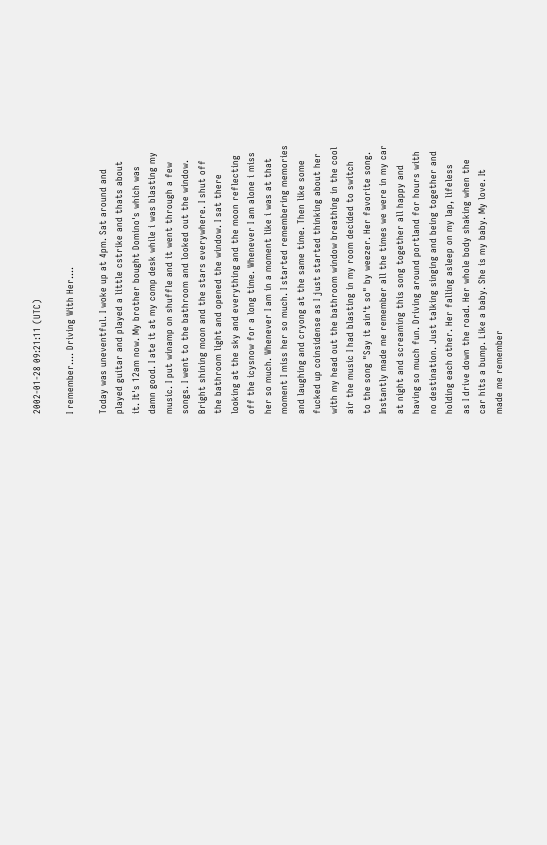2002-01-28 09:21:11 (UTC)

I remember.... Driving With Her....

Today was uneventful. I woke up at 4pm. Sat around and
played guitar and played a little cstrike and thats about
it. It's 12am now. My brother bought Domino's which was
damn good. I ate it at my comp desk while i was blasting my
music. I put winamp on shuffle and it went through a few
songs. I went to the bathroom and looked out the window.
Bright shining moon and the stars everywhere. I shut off
the bathroom light and opened the window. I sat there
looking at the sky and everything and the moon reflecting
off the icysnow for a long time. Whenever I am alone i miss
her so much. Whenever I am in a moment like i was at that
moment I miss her so much. I started remembering memories
and laughing and cryong at the same time. Then like some
fucked up coinsidense as I just started thinking about her
with my head out the bathroom window breathing in the cool
air the music I had blasting in my room decided to switch
to the song "Say it ain't so" by weezer. Her favorite song.
Instantly made me remember all the times we were in my car
at night and screaming this song together all happy and
having so much fun. Driving around portland for hours with
no destination. Just talking singing and being together and
holding each other. Her falling asleep on my lap, lifeless
as I drive down the road. Her whole body shaking when the
car hits a bump. Like a baby. She is my baby. My love. It
made me remember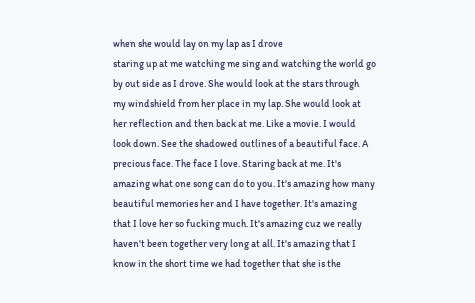when she would lay on my lap as I drove
staring up at me watching me sing and watching the world go
by out side as I drove. She would look at the stars through
my windshield from her place in my lap. She would look at
her reflection and then back at me. Like a movie. I would
look down. See the shadowed outlines of a beautiful face. A
precious face. The face I love. Staring back at me. It's
amazing what one song can do to you. It's amazing how many
beautiful memories her and I have together. It's amazing
that I love her so fucking much. It's amazing cuz we really
haven't been together very long at all. It's amazing that I
know in the short time we had together that she is the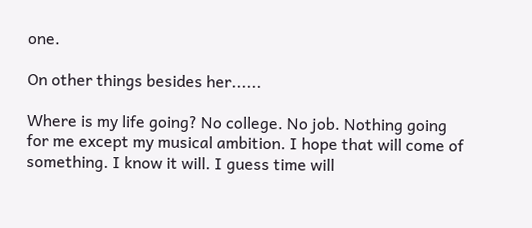one.

On other things besides her......

Where is my life going? No college. No job. Nothing going
for me except my musical ambition. I hope that will come of
something. I know it will. I guess time will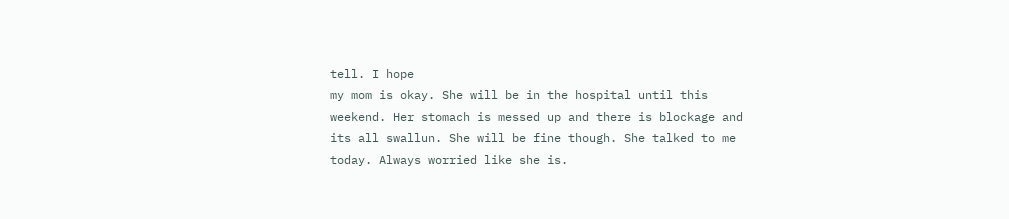tell. I hope
my mom is okay. She will be in the hospital until this
weekend. Her stomach is messed up and there is blockage and
its all swallun. She will be fine though. She talked to me
today. Always worried like she is.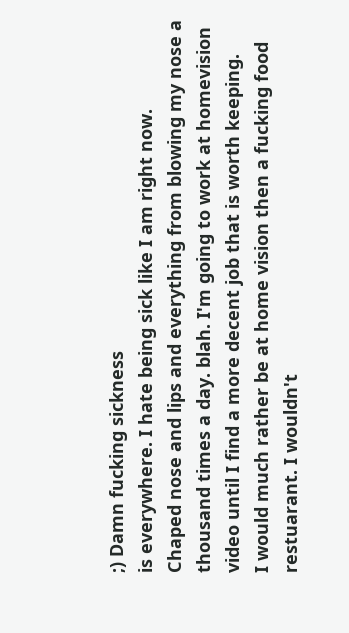;) Damn fucking sickness
is everywhere. I hate being sick like I am right now.
Chaped nose and lips and everything from blowing my nose a
thousand times a day. blah. I'm going to work at homevision
video until I find a more decent job that is worth keeping.
I would much rather be at home vision then a fucking food
restuarant. I wouldn't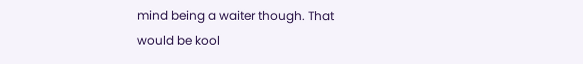mind being a waiter though. That
would be kool